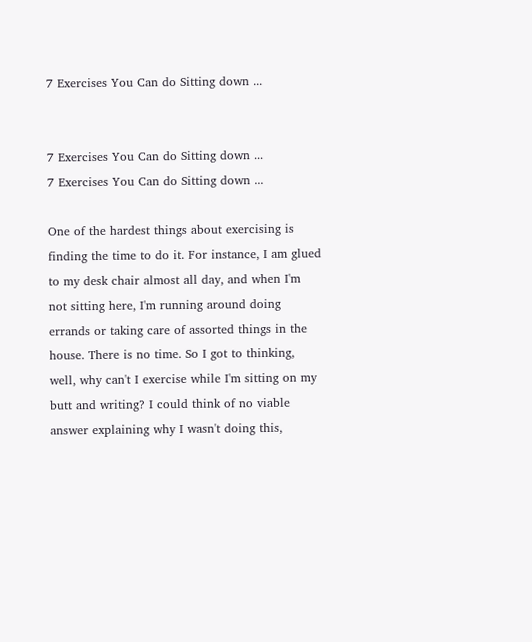7 Exercises You Can do Sitting down ...


7 Exercises You Can do Sitting down ...
7 Exercises You Can do Sitting down ...

One of the hardest things about exercising is finding the time to do it. For instance, I am glued to my desk chair almost all day, and when I'm not sitting here, I'm running around doing errands or taking care of assorted things in the house. There is no time. So I got to thinking, well, why can't I exercise while I'm sitting on my butt and writing? I could think of no viable answer explaining why I wasn't doing this,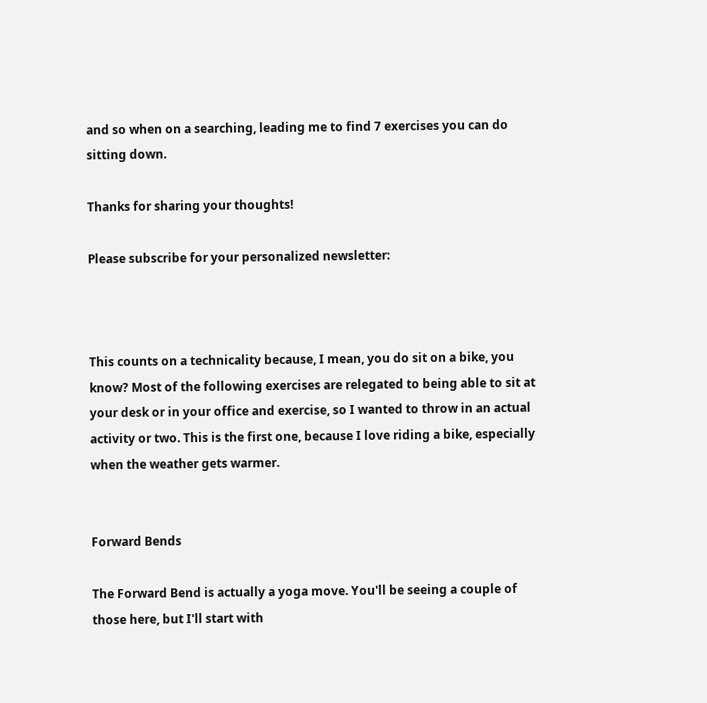and so when on a searching, leading me to find 7 exercises you can do sitting down.

Thanks for sharing your thoughts!

Please subscribe for your personalized newsletter:



This counts on a technicality because, I mean, you do sit on a bike, you know? Most of the following exercises are relegated to being able to sit at your desk or in your office and exercise, so I wanted to throw in an actual activity or two. This is the first one, because I love riding a bike, especially when the weather gets warmer.


Forward Bends

The Forward Bend is actually a yoga move. You'll be seeing a couple of those here, but I'll start with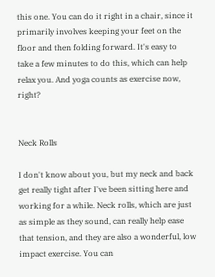this one. You can do it right in a chair, since it primarily involves keeping your feet on the floor and then folding forward. It's easy to take a few minutes to do this, which can help relax you. And yoga counts as exercise now, right?


Neck Rolls

I don't know about you, but my neck and back get really tight after I've been sitting here and working for a while. Neck rolls, which are just as simple as they sound, can really help ease that tension, and they are also a wonderful, low impact exercise. You can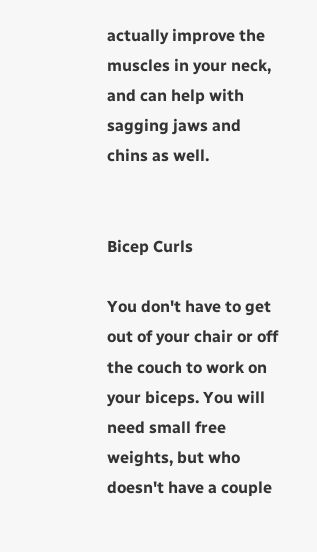actually improve the muscles in your neck, and can help with sagging jaws and chins as well.


Bicep Curls

You don't have to get out of your chair or off the couch to work on your biceps. You will need small free weights, but who doesn't have a couple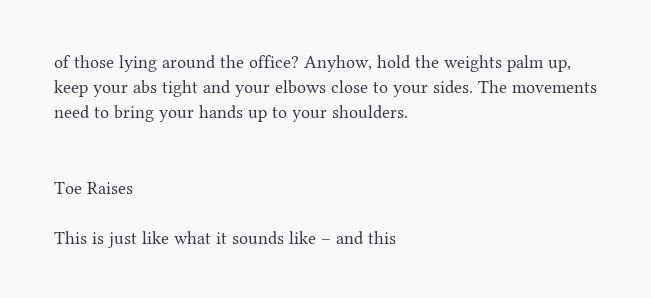of those lying around the office? Anyhow, hold the weights palm up, keep your abs tight and your elbows close to your sides. The movements need to bring your hands up to your shoulders.


Toe Raises

This is just like what it sounds like – and this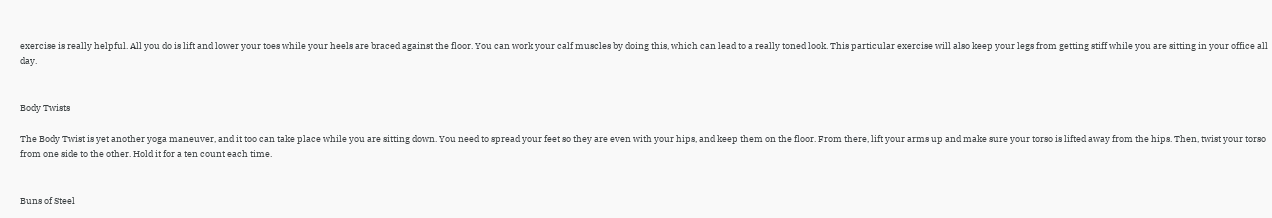exercise is really helpful. All you do is lift and lower your toes while your heels are braced against the floor. You can work your calf muscles by doing this, which can lead to a really toned look. This particular exercise will also keep your legs from getting stiff while you are sitting in your office all day.


Body Twists

The Body Twist is yet another yoga maneuver, and it too can take place while you are sitting down. You need to spread your feet so they are even with your hips, and keep them on the floor. From there, lift your arms up and make sure your torso is lifted away from the hips. Then, twist your torso from one side to the other. Hold it for a ten count each time.


Buns of Steel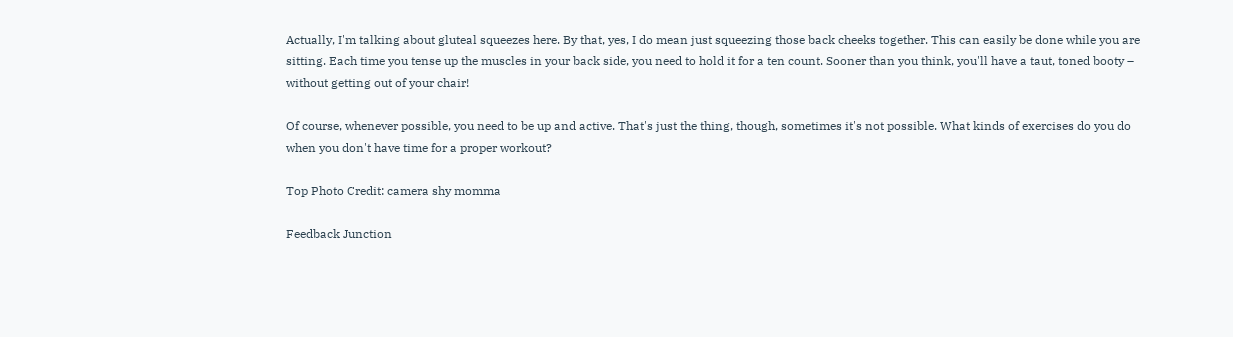Actually, I'm talking about gluteal squeezes here. By that, yes, I do mean just squeezing those back cheeks together. This can easily be done while you are sitting. Each time you tense up the muscles in your back side, you need to hold it for a ten count. Sooner than you think, you'll have a taut, toned booty – without getting out of your chair!

Of course, whenever possible, you need to be up and active. That's just the thing, though, sometimes it's not possible. What kinds of exercises do you do when you don't have time for a proper workout?

Top Photo Credit: camera shy momma

Feedback Junction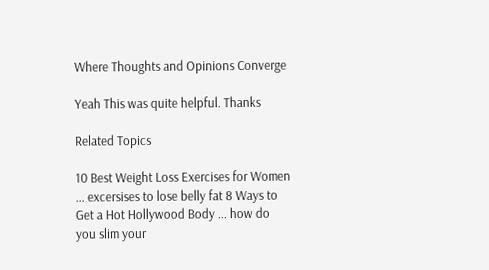Where Thoughts and Opinions Converge

Yeah This was quite helpful. Thanks

Related Topics

10 Best Weight Loss Exercises for Women ... excersises to lose belly fat 8 Ways to Get a Hot Hollywood Body ... how do you slim your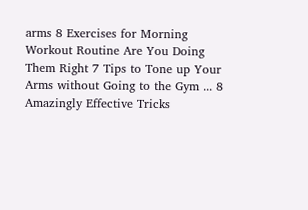arms 8 Exercises for Morning Workout Routine Are You Doing Them Right 7 Tips to Tone up Your Arms without Going to the Gym ... 8 Amazingly Effective Tricks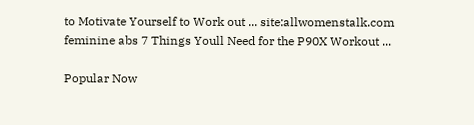to Motivate Yourself to Work out ... site:allwomenstalk.com feminine abs 7 Things Youll Need for the P90X Workout ...

Popular Now